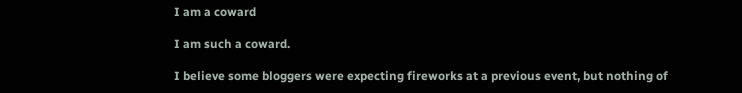I am a coward

I am such a coward.

I believe some bloggers were expecting fireworks at a previous event, but nothing of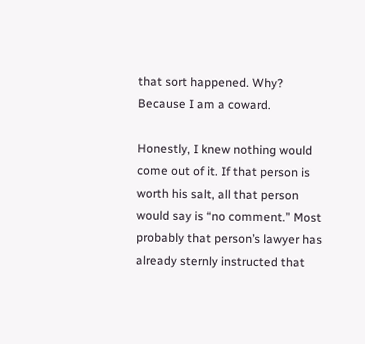that sort happened. Why? Because I am a coward.

Honestly, I knew nothing would come out of it. If that person is worth his salt, all that person would say is “no comment.” Most probably that person’s lawyer has already sternly instructed that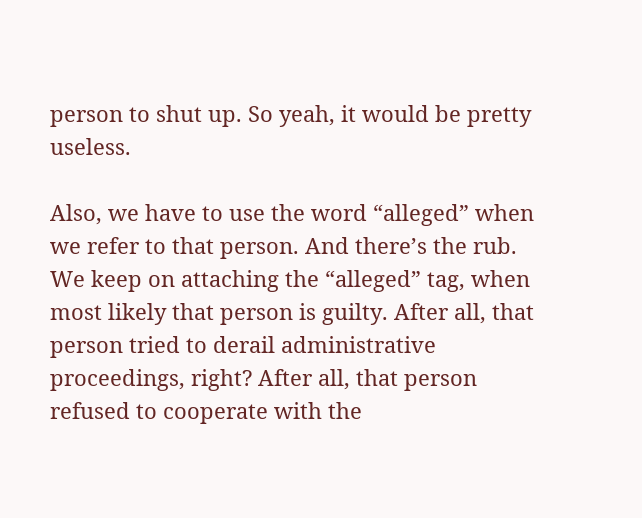person to shut up. So yeah, it would be pretty useless.

Also, we have to use the word “alleged” when we refer to that person. And there’s the rub. We keep on attaching the “alleged” tag, when most likely that person is guilty. After all, that person tried to derail administrative proceedings, right? After all, that person refused to cooperate with the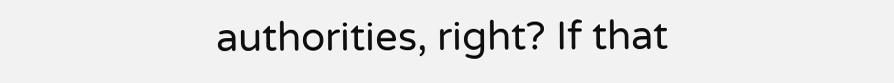authorities, right? If that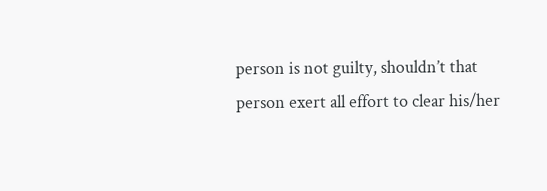person is not guilty, shouldn’t that person exert all effort to clear his/her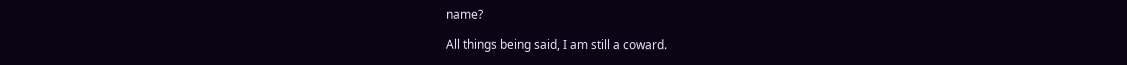name?

All things being said, I am still a coward.